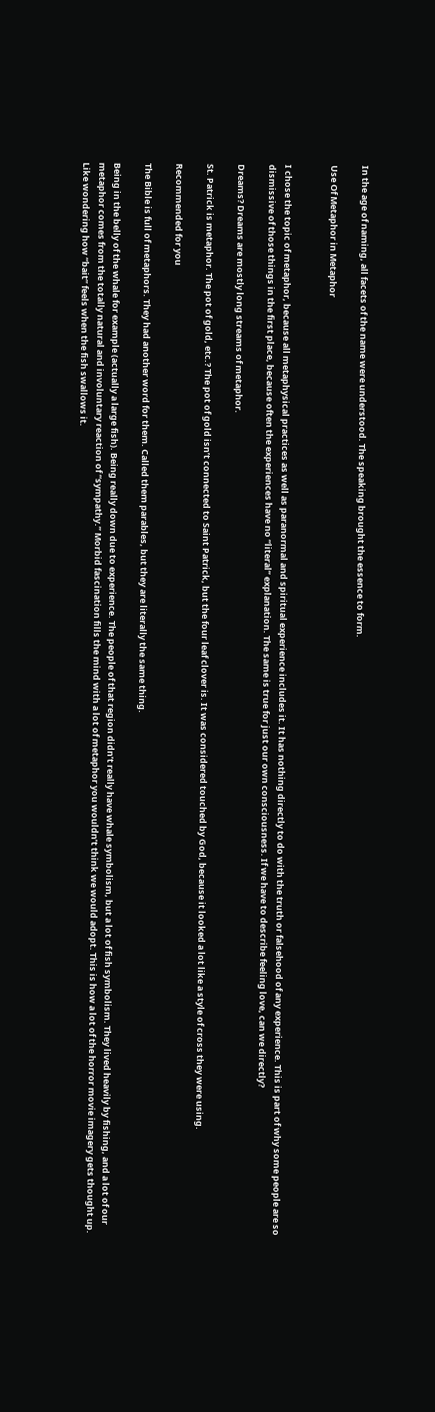In the age of naming, all facets of the name were understood. The speaking brought the essence to form.

Use Of Metaphor in Metaphor


I chose the topic of metaphor, because all metaphysical practices as well as paranormal and spiritual experience includes it. It has nothing directly to do with the truth or falsehood of any experience. This is part of why some people are so dismissive of those things in the first place, because often the experiences have no “literal” explanation. The same is true for just our own consciousness. If we have to describe feeling love, can we directly?

Dreams? Dreams are mostly long streams of metaphor.

St. Patrick is metaphor. The pot of gold, etc.? The pot of gold isn’t connected to Saint Patrick, but the four leaf clover is. It was considered touched by God, because it looked a lot like a style of cross they were using.

Recommended for you

The Bible is full of metaphors. They had another word for them. Called them parables, but they are literally the same thing.

Being in the belly of the whale for example (actually a large fish). Being really down due to experience. The people of that region didn’t really have whale symbolism, but a lot of fish symbolism. They lived heavily by fishing, and a lot of our metaphor comes from the totally natural and involuntary reaction of “sympathy.” Morbid fascination fills the mind with a lot of metaphor you wouldn’t think we would adopt. This is how a lot of the horror movie imagery gets thought up. Like wondering how “bait” feels when the fish swallows it.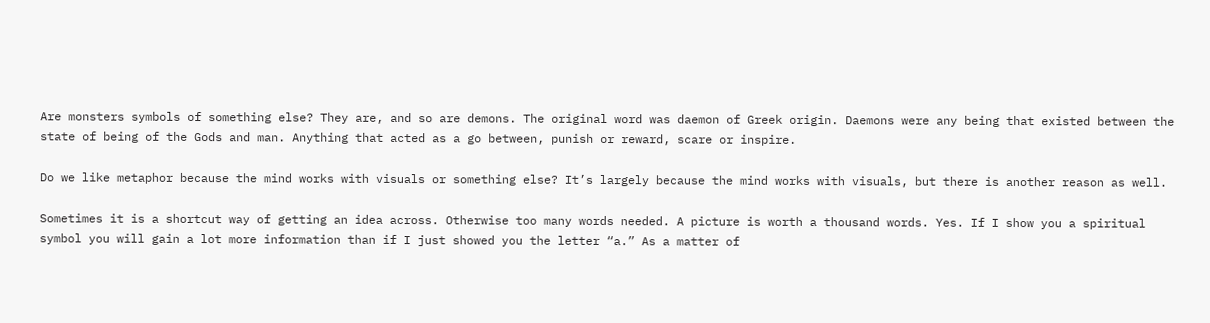Are monsters symbols of something else? They are, and so are demons. The original word was daemon of Greek origin. Daemons were any being that existed between the state of being of the Gods and man. Anything that acted as a go between, punish or reward, scare or inspire.

Do we like metaphor because the mind works with visuals or something else? It’s largely because the mind works with visuals, but there is another reason as well.

Sometimes it is a shortcut way of getting an idea across. Otherwise too many words needed. A picture is worth a thousand words. Yes. If I show you a spiritual symbol you will gain a lot more information than if I just showed you the letter “a.” As a matter of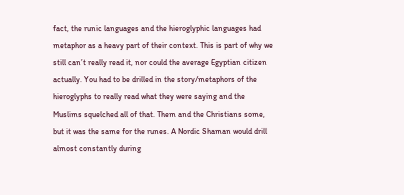fact, the runic languages and the hieroglyphic languages had metaphor as a heavy part of their context. This is part of why we still can’t really read it, nor could the average Egyptian citizen actually. You had to be drilled in the story/metaphors of the hieroglyphs to really read what they were saying and the Muslims squelched all of that. Them and the Christians some, but it was the same for the runes. A Nordic Shaman would drill almost constantly during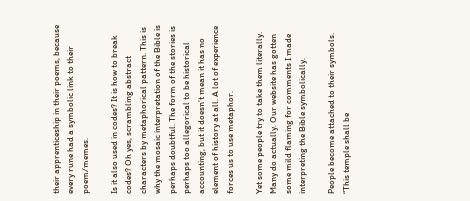their apprenticeship in their poems, because every rune had a symbolic link to their poem/memes.

Is it also used in codes? It is how to break codes? Oh yes, scrambling abstract characters by metaphorical pattern. This is why the mosaic interpretation of the Bible is perhaps doubtful. The form of the stories is perhaps too allegorical to be historical accounting, but it doesn’t mean it has no element of history at all. A lot of experience forces us to use metaphor.

Yet some people try to take them literally. Many do actually. Our website has gotten some mild flaming for comments I made interpreting the Bible symbolically.

People become attached to their symbols. “This temple shall be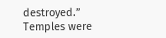destroyed.” Temples were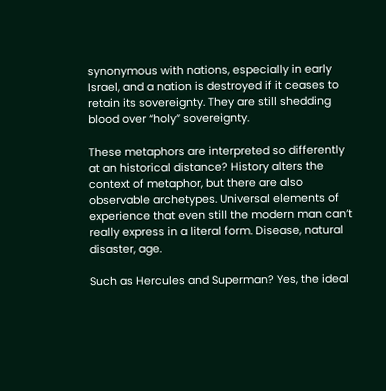synonymous with nations, especially in early Israel, and a nation is destroyed if it ceases to retain its sovereignty. They are still shedding blood over “holy” sovereignty.

These metaphors are interpreted so differently at an historical distance? History alters the context of metaphor, but there are also observable archetypes. Universal elements of experience that even still the modern man can’t really express in a literal form. Disease, natural disaster, age.

Such as Hercules and Superman? Yes, the ideal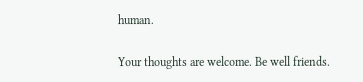human.

Your thoughts are welcome. Be well friends.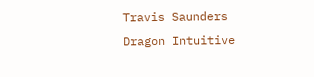Travis Saunders
Dragon Intuitive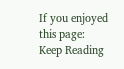If you enjoyed this page:
Keep Reading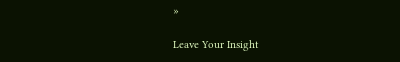»

Leave Your Insight